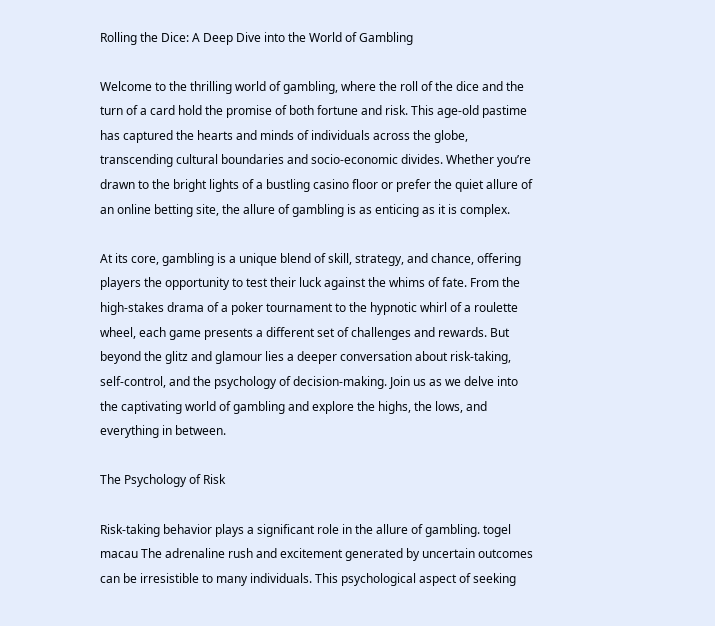Rolling the Dice: A Deep Dive into the World of Gambling

Welcome to the thrilling world of gambling, where the roll of the dice and the turn of a card hold the promise of both fortune and risk. This age-old pastime has captured the hearts and minds of individuals across the globe, transcending cultural boundaries and socio-economic divides. Whether you’re drawn to the bright lights of a bustling casino floor or prefer the quiet allure of an online betting site, the allure of gambling is as enticing as it is complex.

At its core, gambling is a unique blend of skill, strategy, and chance, offering players the opportunity to test their luck against the whims of fate. From the high-stakes drama of a poker tournament to the hypnotic whirl of a roulette wheel, each game presents a different set of challenges and rewards. But beyond the glitz and glamour lies a deeper conversation about risk-taking, self-control, and the psychology of decision-making. Join us as we delve into the captivating world of gambling and explore the highs, the lows, and everything in between.

The Psychology of Risk

Risk-taking behavior plays a significant role in the allure of gambling. togel macau The adrenaline rush and excitement generated by uncertain outcomes can be irresistible to many individuals. This psychological aspect of seeking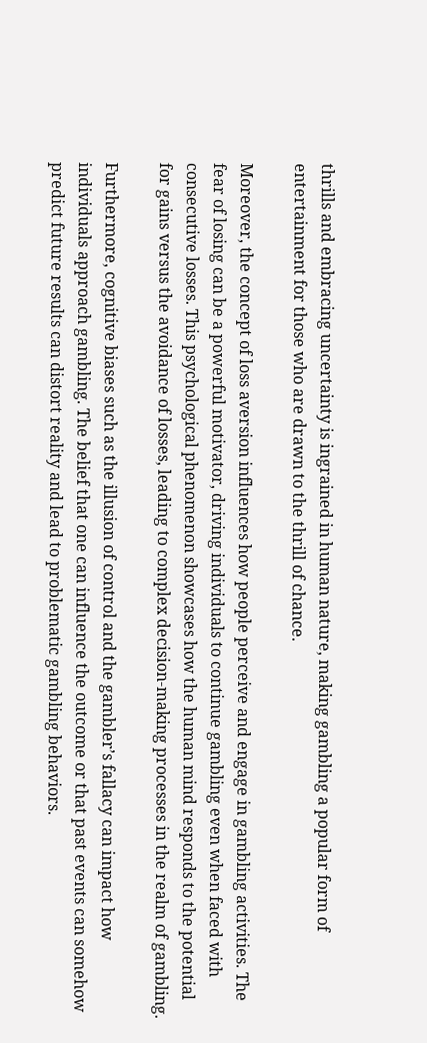thrills and embracing uncertainty is ingrained in human nature, making gambling a popular form of entertainment for those who are drawn to the thrill of chance.

Moreover, the concept of loss aversion influences how people perceive and engage in gambling activities. The fear of losing can be a powerful motivator, driving individuals to continue gambling even when faced with consecutive losses. This psychological phenomenon showcases how the human mind responds to the potential for gains versus the avoidance of losses, leading to complex decision-making processes in the realm of gambling.

Furthermore, cognitive biases such as the illusion of control and the gambler’s fallacy can impact how individuals approach gambling. The belief that one can influence the outcome or that past events can somehow predict future results can distort reality and lead to problematic gambling behaviors.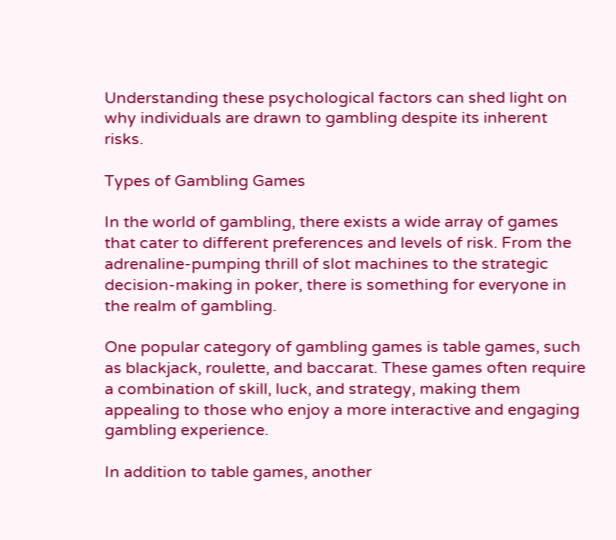Understanding these psychological factors can shed light on why individuals are drawn to gambling despite its inherent risks.

Types of Gambling Games

In the world of gambling, there exists a wide array of games that cater to different preferences and levels of risk. From the adrenaline-pumping thrill of slot machines to the strategic decision-making in poker, there is something for everyone in the realm of gambling.

One popular category of gambling games is table games, such as blackjack, roulette, and baccarat. These games often require a combination of skill, luck, and strategy, making them appealing to those who enjoy a more interactive and engaging gambling experience.

In addition to table games, another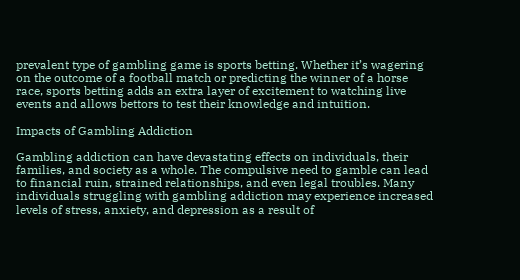prevalent type of gambling game is sports betting. Whether it’s wagering on the outcome of a football match or predicting the winner of a horse race, sports betting adds an extra layer of excitement to watching live events and allows bettors to test their knowledge and intuition.

Impacts of Gambling Addiction

Gambling addiction can have devastating effects on individuals, their families, and society as a whole. The compulsive need to gamble can lead to financial ruin, strained relationships, and even legal troubles. Many individuals struggling with gambling addiction may experience increased levels of stress, anxiety, and depression as a result of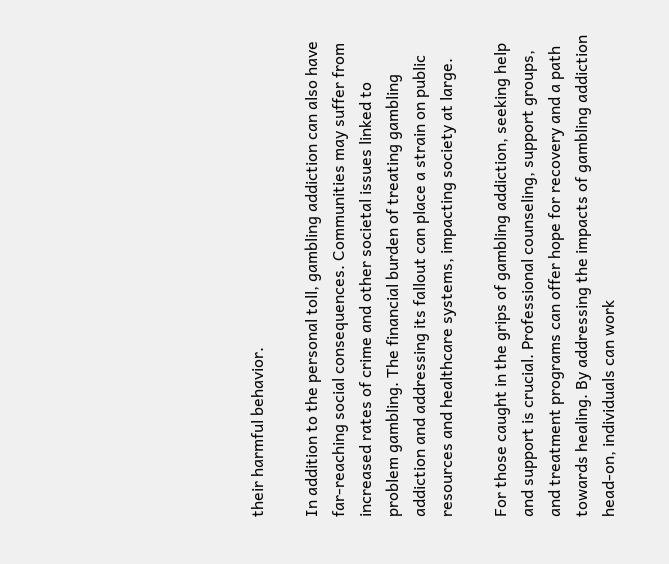their harmful behavior.

In addition to the personal toll, gambling addiction can also have far-reaching social consequences. Communities may suffer from increased rates of crime and other societal issues linked to problem gambling. The financial burden of treating gambling addiction and addressing its fallout can place a strain on public resources and healthcare systems, impacting society at large.

For those caught in the grips of gambling addiction, seeking help and support is crucial. Professional counseling, support groups, and treatment programs can offer hope for recovery and a path towards healing. By addressing the impacts of gambling addiction head-on, individuals can work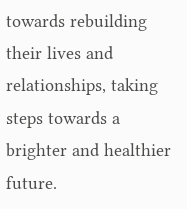towards rebuilding their lives and relationships, taking steps towards a brighter and healthier future.